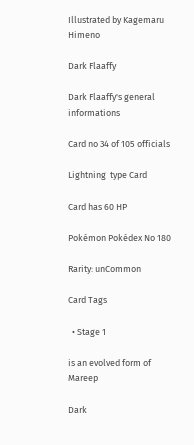Illustrated by Kagemaru Himeno

Dark Flaaffy

Dark Flaaffy's general informations

Card no 34 of 105 officials

Lightning  type Card

Card has 60 HP

Pokémon Pokédex No 180

Rarity: unCommon

Card Tags

  • Stage 1

is an evolved form of Mareep

Dark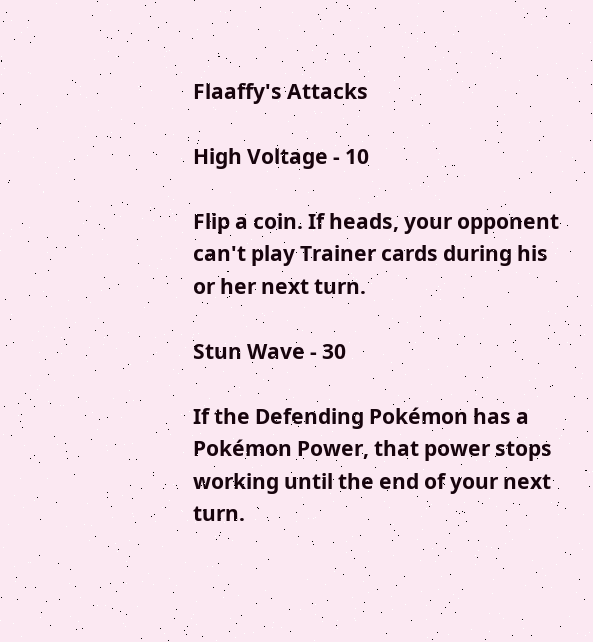Flaaffy's Attacks

High Voltage - 10

Flip a coin. If heads, your opponent can't play Trainer cards during his or her next turn.

Stun Wave - 30

If the Defending Pokémon has a Pokémon Power, that power stops working until the end of your next turn.